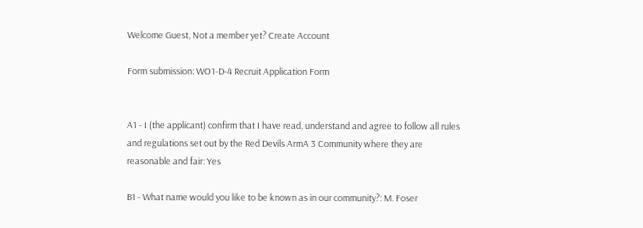Welcome Guest, Not a member yet? Create Account

Form submission: WO1-D-4 Recruit Application Form


A1 - I (the applicant) confirm that I have read, understand and agree to follow all rules and regulations set out by the Red Devils ArmA 3 Community where they are reasonable and fair: Yes

B1 - What name would you like to be known as in our community?: M. Foser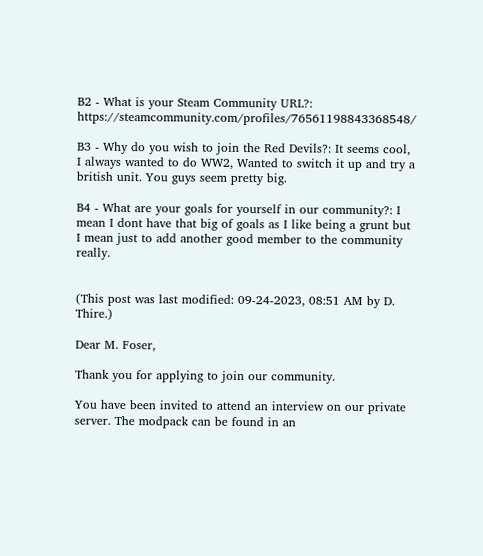B2 - What is your Steam Community URL?: https://steamcommunity.com/profiles/76561198843368548/

B3 - Why do you wish to join the Red Devils?: It seems cool, I always wanted to do WW2, Wanted to switch it up and try a british unit. You guys seem pretty big.

B4 - What are your goals for yourself in our community?: I mean I dont have that big of goals as I like being a grunt but I mean just to add another good member to the community really.


(This post was last modified: 09-24-2023, 08:51 AM by D. Thire.)

Dear M. Foser,

Thank you for applying to join our community.

You have been invited to attend an interview on our private server. The modpack can be found in an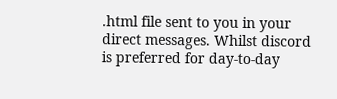.html file sent to you in your direct messages. Whilst discord is preferred for day-to-day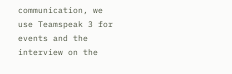communication, we use Teamspeak 3 for events and the interview on the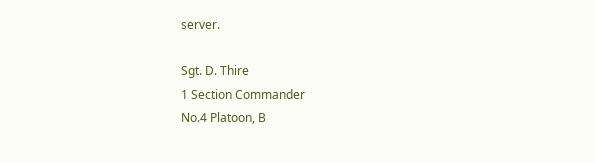server.

Sgt. D. Thire
1 Section Commander
No.4 Platoon, B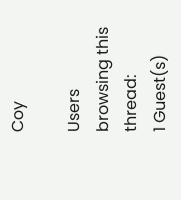Coy

Users browsing this thread:
1 Guest(s)